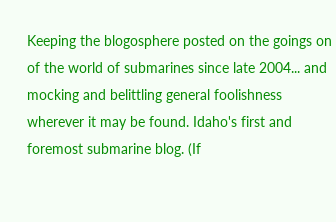Keeping the blogosphere posted on the goings on of the world of submarines since late 2004... and mocking and belittling general foolishness wherever it may be found. Idaho's first and foremost submarine blog. (If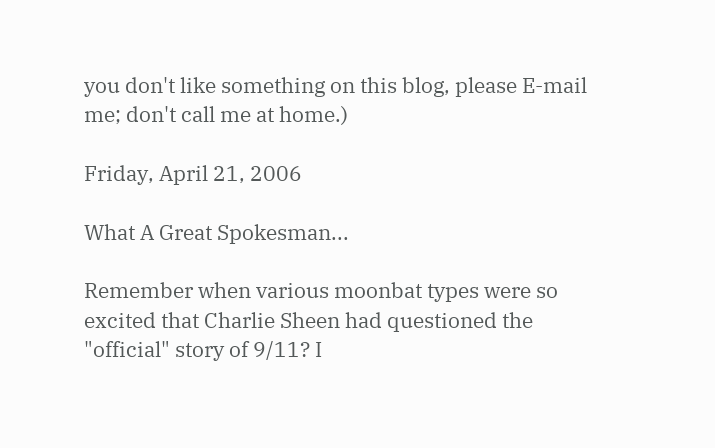you don't like something on this blog, please E-mail me; don't call me at home.)

Friday, April 21, 2006

What A Great Spokesman...

Remember when various moonbat types were so excited that Charlie Sheen had questioned the "official" story of 9/11? I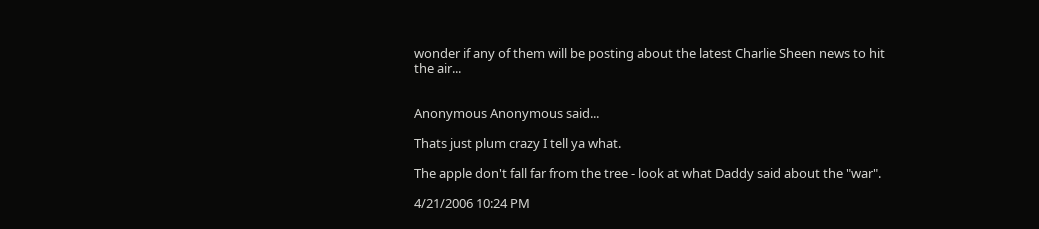wonder if any of them will be posting about the latest Charlie Sheen news to hit the air...


Anonymous Anonymous said...

Thats just plum crazy I tell ya what.

The apple don't fall far from the tree - look at what Daddy said about the "war".

4/21/2006 10:24 PM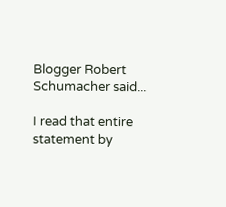Blogger Robert Schumacher said...

I read that entire statement by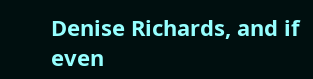Denise Richards, and if even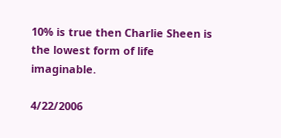10% is true then Charlie Sheen is the lowest form of life imaginable.

4/22/2006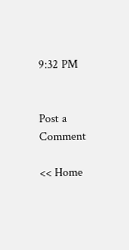9:32 PM


Post a Comment

<< Home